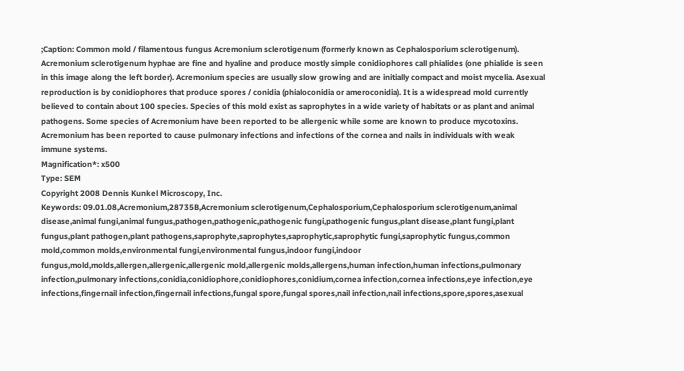;Caption: Common mold / filamentous fungus Acremonium sclerotigenum (formerly known as Cephalosporium sclerotigenum). Acremonium sclerotigenum hyphae are fine and hyaline and produce mostly simple conidiophores call phialides (one phialide is seen in this image along the left border). Acremonium species are usually slow growing and are initially compact and moist mycelia. Asexual reproduction is by conidiophores that produce spores / conidia (phialoconidia or ameroconidia). It is a widespread mold currently believed to contain about 100 species. Species of this mold exist as saprophytes in a wide variety of habitats or as plant and animal pathogens. Some species of Acremonium have been reported to be allergenic while some are known to produce mycotoxins. Acremonium has been reported to cause pulmonary infections and infections of the cornea and nails in individuals with weak immune systems.
Magnification*: x500
Type: SEM
Copyright 2008 Dennis Kunkel Microscopy, Inc.
Keywords: 09.01.08,Acremonium,28735B,Acremonium sclerotigenum,Cephalosporium,Cephalosporium sclerotigenum,animal disease,animal fungi,animal fungus,pathogen,pathogenic,pathogenic fungi,pathogenic fungus,plant disease,plant fungi,plant fungus,plant pathogen,plant pathogens,saprophyte,saprophytes,saprophytic,saprophytic fungi,saprophytic fungus,common mold,common molds,environmental fungi,environmental fungus,indoor fungi,indoor fungus,mold,molds,allergen,allergenic,allergenic mold,allergenic molds,allergens,human infection,human infections,pulmonary infection,pulmonary infections,conidia,conidiophore,conidiophores,conidium,cornea infection,cornea infections,eye infection,eye infections,fingernail infection,fingernail infections,fungal spore,fungal spores,nail infection,nail infections,spore,spores,asexual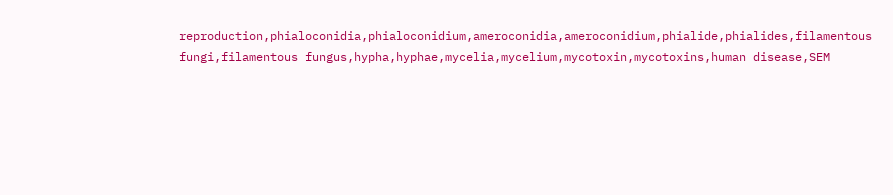reproduction,phialoconidia,phialoconidium,ameroconidia,ameroconidium,phialide,phialides,filamentous fungi,filamentous fungus,hypha,hyphae,mycelia,mycelium,mycotoxin,mycotoxins,human disease,SEM